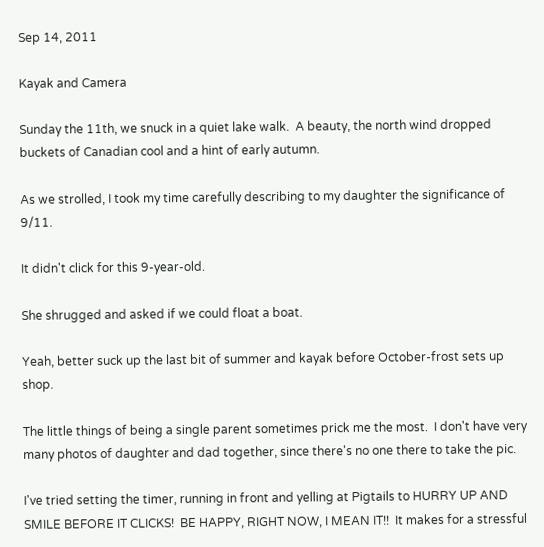Sep 14, 2011

Kayak and Camera

Sunday the 11th, we snuck in a quiet lake walk.  A beauty, the north wind dropped buckets of Canadian cool and a hint of early autumn.

As we strolled, I took my time carefully describing to my daughter the significance of 9/11.

It didn't click for this 9-year-old.

She shrugged and asked if we could float a boat.

Yeah, better suck up the last bit of summer and kayak before October-frost sets up shop.

The little things of being a single parent sometimes prick me the most.  I don't have very many photos of daughter and dad together, since there's no one there to take the pic.

I've tried setting the timer, running in front and yelling at Pigtails to HURRY UP AND SMILE BEFORE IT CLICKS!  BE HAPPY, RIGHT NOW, I MEAN IT!!  It makes for a stressful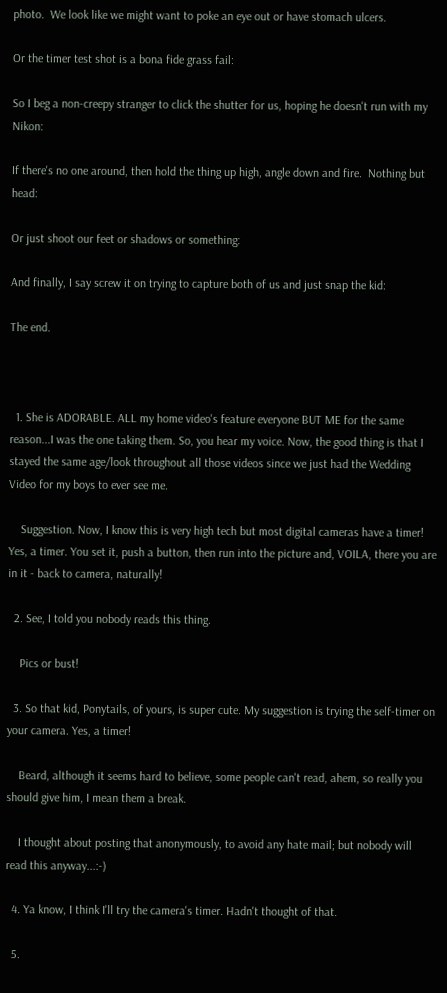photo.  We look like we might want to poke an eye out or have stomach ulcers.

Or the timer test shot is a bona fide grass fail:

So I beg a non-creepy stranger to click the shutter for us, hoping he doesn't run with my Nikon:

If there's no one around, then hold the thing up high, angle down and fire.  Nothing but head:

Or just shoot our feet or shadows or something:

And finally, I say screw it on trying to capture both of us and just snap the kid:

The end.



  1. She is ADORABLE. ALL my home video's feature everyone BUT ME for the same reason...I was the one taking them. So, you hear my voice. Now, the good thing is that I stayed the same age/look throughout all those videos since we just had the Wedding Video for my boys to ever see me.

    Suggestion. Now, I know this is very high tech but most digital cameras have a timer! Yes, a timer. You set it, push a button, then run into the picture and, VOILA, there you are in it - back to camera, naturally!

  2. See, I told you nobody reads this thing.

    Pics or bust!

  3. So that kid, Ponytails, of yours, is super cute. My suggestion is trying the self-timer on your camera. Yes, a timer!

    Beard, although it seems hard to believe, some people can't read, ahem, so really you should give him, I mean them a break.

    I thought about posting that anonymously, to avoid any hate mail; but nobody will read this anyway...:-)

  4. Ya know, I think I'll try the camera's timer. Hadn't thought of that.

  5.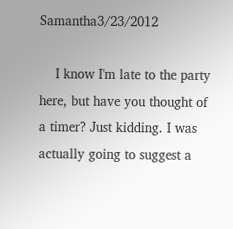Samantha3/23/2012

    I know I'm late to the party here, but have you thought of a timer? Just kidding. I was actually going to suggest a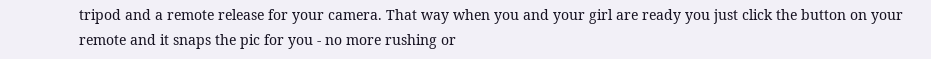tripod and a remote release for your camera. That way when you and your girl are ready you just click the button on your remote and it snaps the pic for you - no more rushing or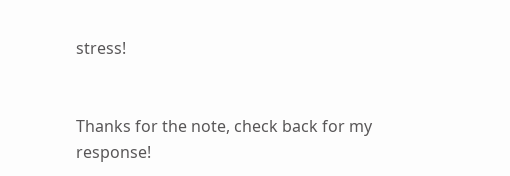stress!


Thanks for the note, check back for my response!